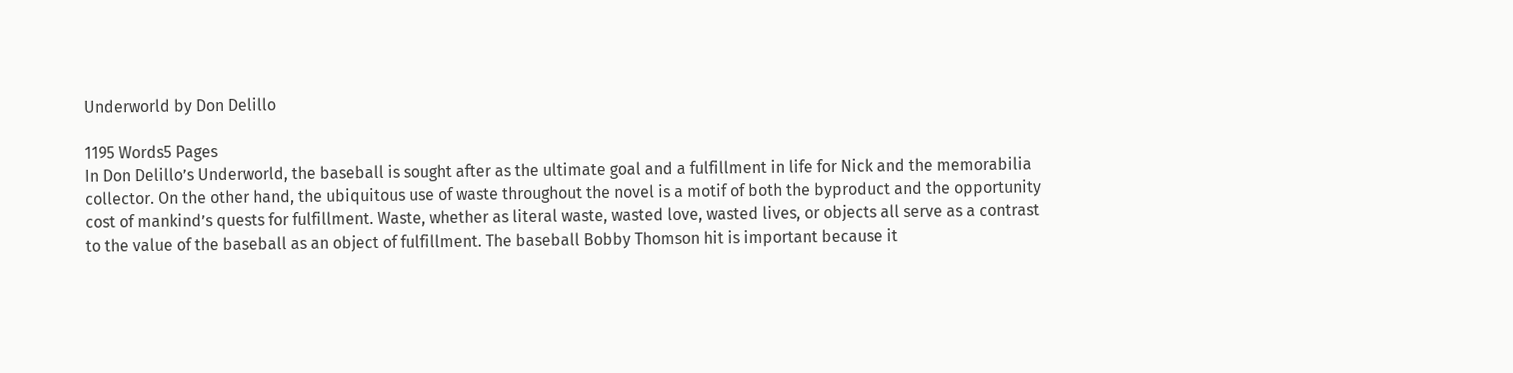Underworld by Don Delillo

1195 Words5 Pages
In Don Delillo’s Underworld, the baseball is sought after as the ultimate goal and a fulfillment in life for Nick and the memorabilia collector. On the other hand, the ubiquitous use of waste throughout the novel is a motif of both the byproduct and the opportunity cost of mankind’s quests for fulfillment. Waste, whether as literal waste, wasted love, wasted lives, or objects all serve as a contrast to the value of the baseball as an object of fulfillment. The baseball Bobby Thomson hit is important because it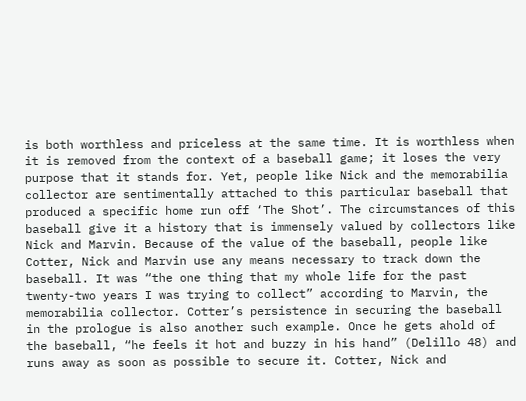is both worthless and priceless at the same time. It is worthless when it is removed from the context of a baseball game; it loses the very purpose that it stands for. Yet, people like Nick and the memorabilia collector are sentimentally attached to this particular baseball that produced a specific home run off ‘The Shot’. The circumstances of this baseball give it a history that is immensely valued by collectors like Nick and Marvin. Because of the value of the baseball, people like Cotter, Nick and Marvin use any means necessary to track down the baseball. It was “the one thing that my whole life for the past twenty-two years I was trying to collect” according to Marvin, the memorabilia collector. Cotter’s persistence in securing the baseball in the prologue is also another such example. Once he gets ahold of the baseball, “he feels it hot and buzzy in his hand” (Delillo 48) and runs away as soon as possible to secure it. Cotter, Nick and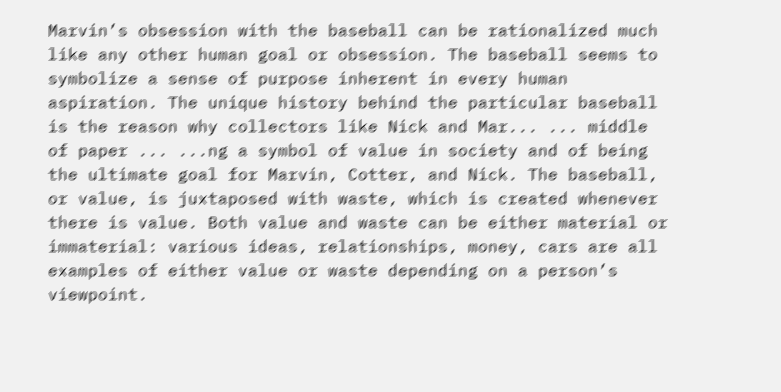Marvin’s obsession with the baseball can be rationalized much like any other human goal or obsession. The baseball seems to symbolize a sense of purpose inherent in every human aspiration. The unique history behind the particular baseball is the reason why collectors like Nick and Mar... ... middle of paper ... ...ng a symbol of value in society and of being the ultimate goal for Marvin, Cotter, and Nick. The baseball, or value, is juxtaposed with waste, which is created whenever there is value. Both value and waste can be either material or immaterial: various ideas, relationships, money, cars are all examples of either value or waste depending on a person’s viewpoint.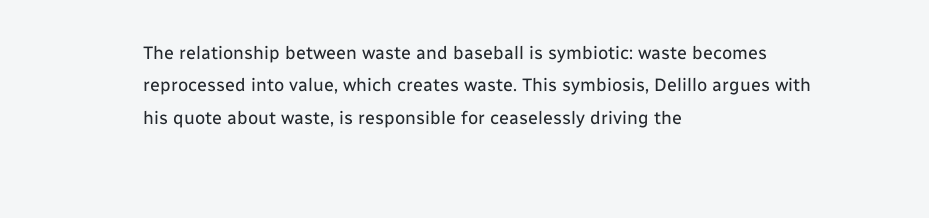The relationship between waste and baseball is symbiotic: waste becomes reprocessed into value, which creates waste. This symbiosis, Delillo argues with his quote about waste, is responsible for ceaselessly driving the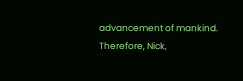advancement of mankind. Therefore, Nick,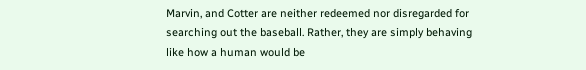Marvin, and Cotter are neither redeemed nor disregarded for searching out the baseball. Rather, they are simply behaving like how a human would be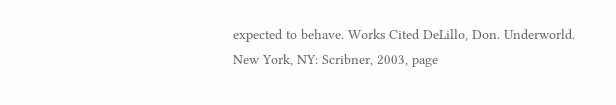expected to behave. Works Cited DeLillo, Don. Underworld. New York, NY: Scribner, 2003, page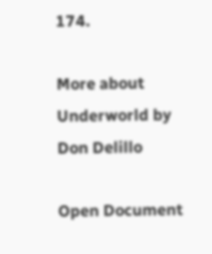174.

More about Underworld by Don Delillo

Open Document